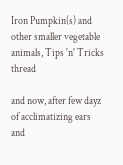Iron Pumpkin(s) and other smaller vegetable animals, Tips 'n' Tricks thread

and now, after few dayz of acclimatizing ears and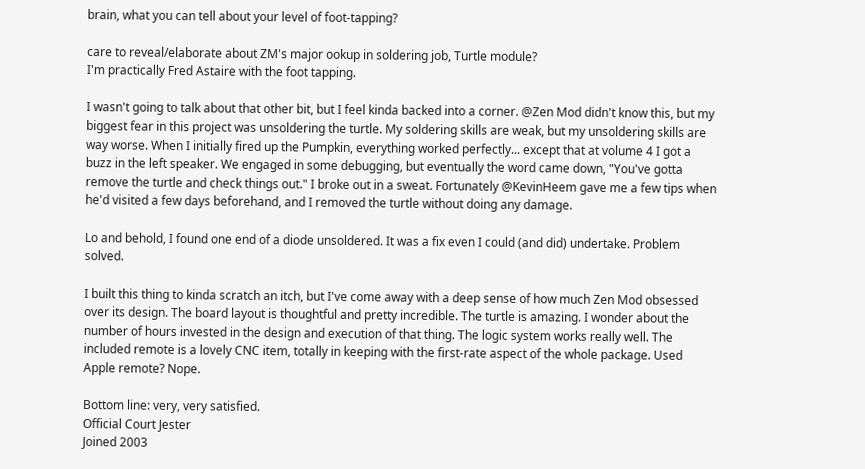brain, what you can tell about your level of foot-tapping?

care to reveal/elaborate about ZM's major ookup in soldering job, Turtle module?
I'm practically Fred Astaire with the foot tapping.

I wasn't going to talk about that other bit, but I feel kinda backed into a corner. @Zen Mod didn't know this, but my biggest fear in this project was unsoldering the turtle. My soldering skills are weak, but my unsoldering skills are way worse. When I initially fired up the Pumpkin, everything worked perfectly... except that at volume 4 I got a buzz in the left speaker. We engaged in some debugging, but eventually the word came down, "You've gotta remove the turtle and check things out." I broke out in a sweat. Fortunately @KevinHeem gave me a few tips when he'd visited a few days beforehand, and I removed the turtle without doing any damage.

Lo and behold, I found one end of a diode unsoldered. It was a fix even I could (and did) undertake. Problem solved.

I built this thing to kinda scratch an itch, but I've come away with a deep sense of how much Zen Mod obsessed over its design. The board layout is thoughtful and pretty incredible. The turtle is amazing. I wonder about the number of hours invested in the design and execution of that thing. The logic system works really well. The included remote is a lovely CNC item, totally in keeping with the first-rate aspect of the whole package. Used Apple remote? Nope.

Bottom line: very, very satisfied.
Official Court Jester
Joined 2003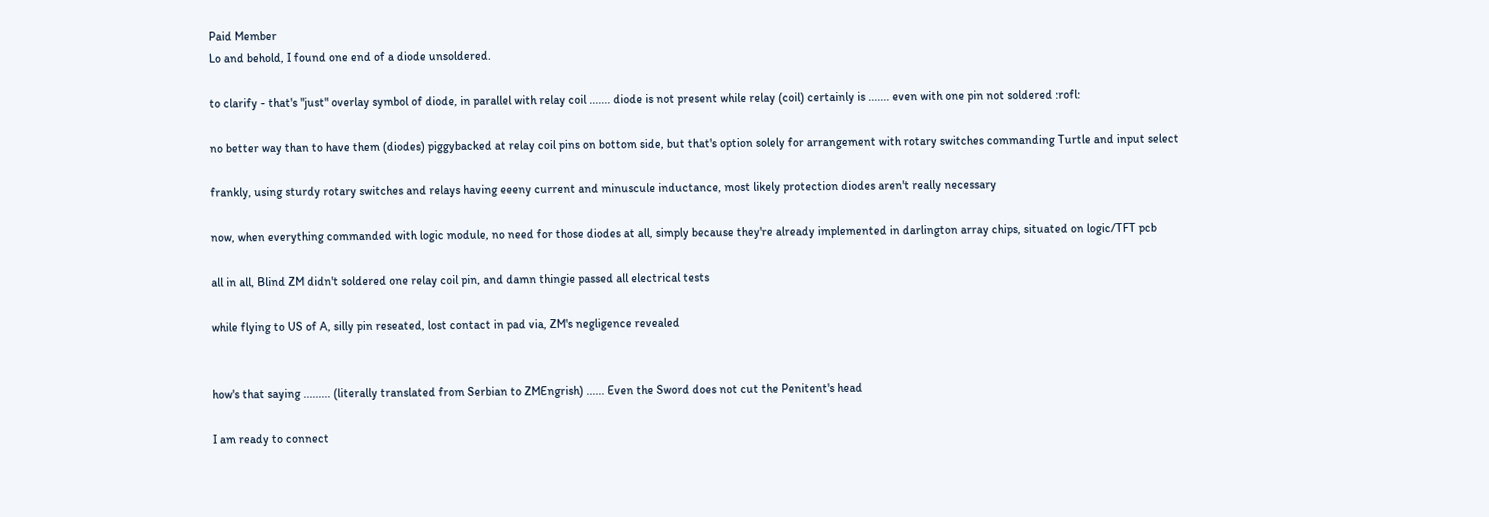Paid Member
Lo and behold, I found one end of a diode unsoldered.

to clarify - that's "just" overlay symbol of diode, in parallel with relay coil ....... diode is not present while relay (coil) certainly is ....... even with one pin not soldered :rofl:

no better way than to have them (diodes) piggybacked at relay coil pins on bottom side, but that's option solely for arrangement with rotary switches commanding Turtle and input select

frankly, using sturdy rotary switches and relays having eeeny current and minuscule inductance, most likely protection diodes aren't really necessary

now, when everything commanded with logic module, no need for those diodes at all, simply because they're already implemented in darlington array chips, situated on logic/TFT pcb

all in all, Blind ZM didn't soldered one relay coil pin, and damn thingie passed all electrical tests

while flying to US of A, silly pin reseated, lost contact in pad via, ZM's negligence revealed


how's that saying ......... (literally translated from Serbian to ZMEngrish) ...... Even the Sword does not cut the Penitent's head

I am ready to connect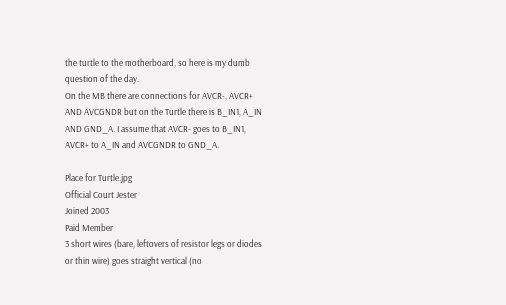the turtle to the motherboard, so here is my dumb question of the day.
On the MB there are connections for AVCR-, AVCR+ AND AVCGNDR but on the Turtle there is B_IN1, A_IN AND GND_A. I assume that AVCR- goes to B_IN1, AVCR+ to A_IN and AVCGNDR to GND_A.

Place for Turtle.jpg
Official Court Jester
Joined 2003
Paid Member
3 short wires (bare, leftovers of resistor legs or diodes or thin wire) goes straight vertical (no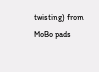twisting) from MoBo pads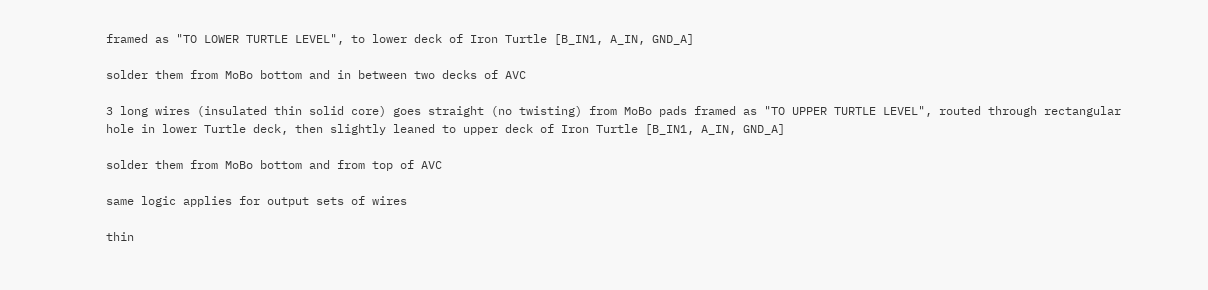framed as "TO LOWER TURTLE LEVEL", to lower deck of Iron Turtle [B_IN1, A_IN, GND_A]

solder them from MoBo bottom and in between two decks of AVC

3 long wires (insulated thin solid core) goes straight (no twisting) from MoBo pads framed as "TO UPPER TURTLE LEVEL", routed through rectangular hole in lower Turtle deck, then slightly leaned to upper deck of Iron Turtle [B_IN1, A_IN, GND_A]

solder them from MoBo bottom and from top of AVC

same logic applies for output sets of wires

thin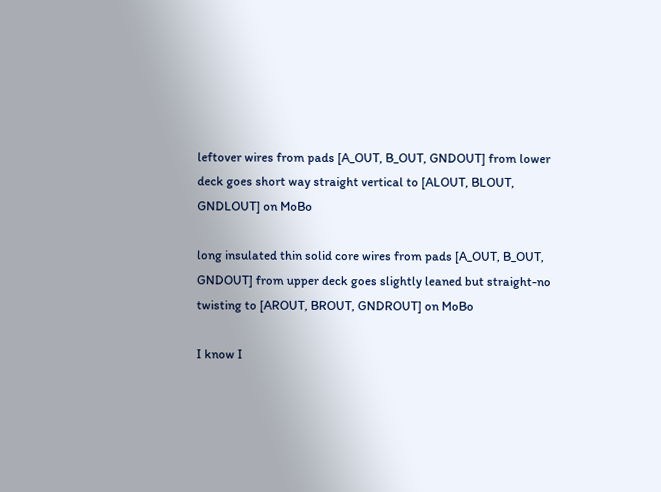leftover wires from pads [A_OUT, B_OUT, GNDOUT] from lower deck goes short way straight vertical to [ALOUT, BLOUT, GNDLOUT] on MoBo

long insulated thin solid core wires from pads [A_OUT, B_OUT, GNDOUT] from upper deck goes slightly leaned but straight-no twisting to [AROUT, BROUT, GNDROUT] on MoBo

I know I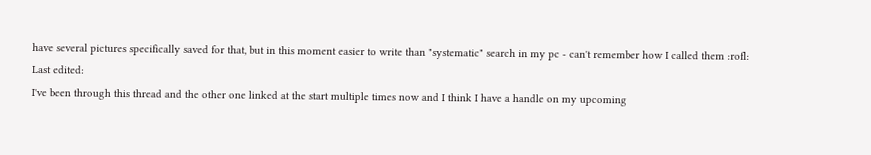have several pictures specifically saved for that, but in this moment easier to write than "systematic" search in my pc - can't remember how I called them :rofl:
Last edited:
I've been through this thread and the other one linked at the start multiple times now and I think I have a handle on my upcoming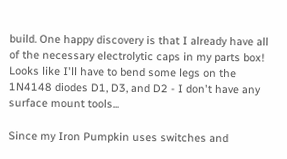build. One happy discovery is that I already have all of the necessary electrolytic caps in my parts box! Looks like I'll have to bend some legs on the 1N4148 diodes D1, D3, and D2 - I don't have any surface mount tools...

Since my Iron Pumpkin uses switches and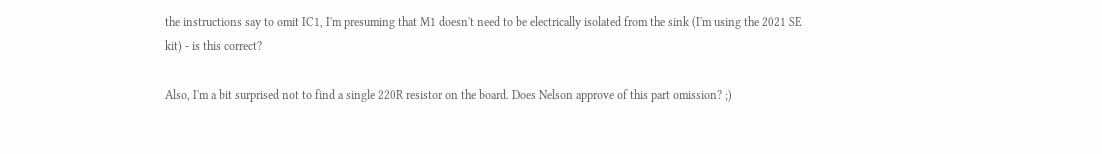the instructions say to omit IC1, I'm presuming that M1 doesn't need to be electrically isolated from the sink (I'm using the 2021 SE kit) - is this correct?

Also, I'm a bit surprised not to find a single 220R resistor on the board. Does Nelson approve of this part omission? ;)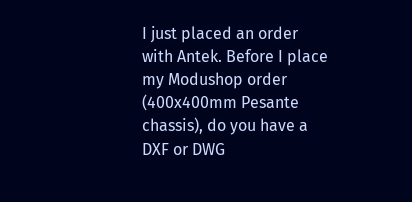I just placed an order with Antek. Before I place my Modushop order (400x400mm Pesante chassis), do you have a DXF or DWG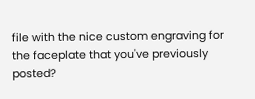file with the nice custom engraving for the faceplate that you've previously posted?